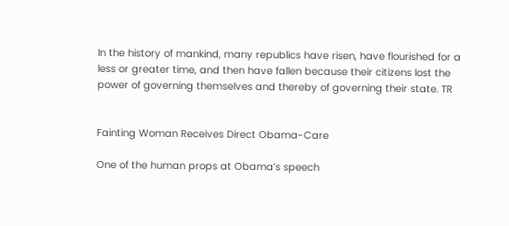In the history of mankind, many republics have risen, have flourished for a less or greater time, and then have fallen because their citizens lost the power of governing themselves and thereby of governing their state. TR


Fainting Woman Receives Direct Obama-Care

One of the human props at Obama’s speech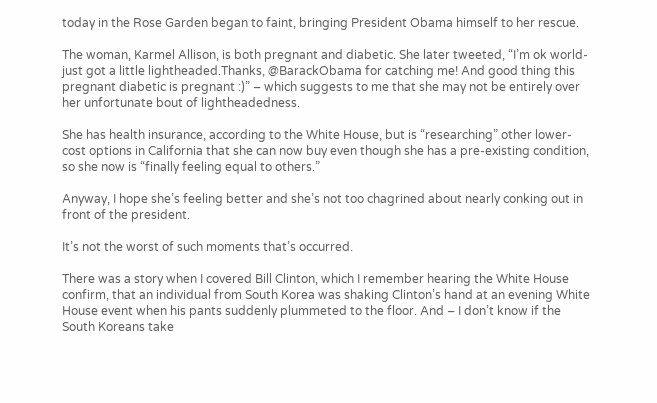today in the Rose Garden began to faint, bringing President Obama himself to her rescue.

The woman, Karmel Allison, is both pregnant and diabetic. She later tweeted, “I’m ok world- just got a little lightheaded.Thanks, @BarackObama for catching me! And good thing this pregnant diabetic is pregnant :)” – which suggests to me that she may not be entirely over her unfortunate bout of lightheadedness.

She has health insurance, according to the White House, but is “researching” other lower-cost options in California that she can now buy even though she has a pre-existing condition, so she now is “finally feeling equal to others.”

Anyway, I hope she’s feeling better and she’s not too chagrined about nearly conking out in front of the president.

It’s not the worst of such moments that’s occurred.

There was a story when I covered Bill Clinton, which I remember hearing the White House confirm, that an individual from South Korea was shaking Clinton’s hand at an evening White House event when his pants suddenly plummeted to the floor. And – I don’t know if the South Koreans take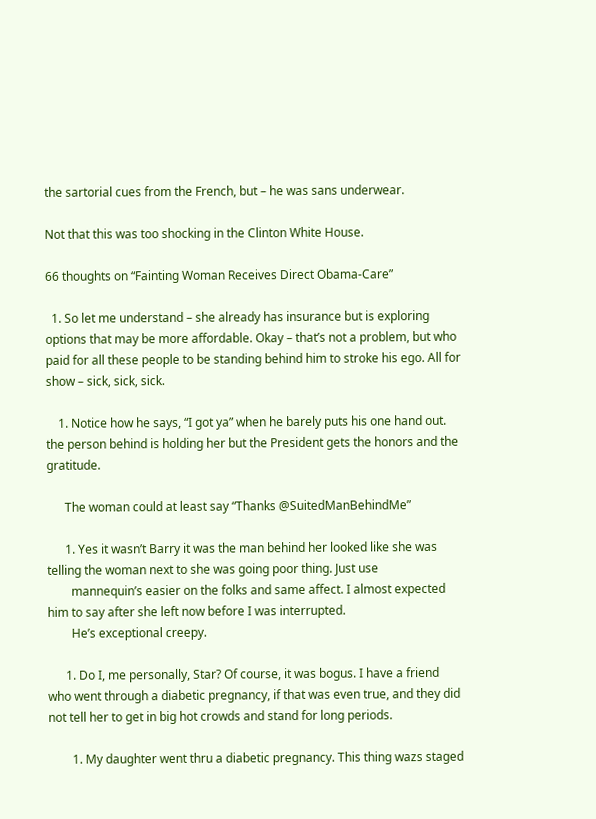the sartorial cues from the French, but – he was sans underwear.

Not that this was too shocking in the Clinton White House.

66 thoughts on “Fainting Woman Receives Direct Obama-Care”

  1. So let me understand – she already has insurance but is exploring options that may be more affordable. Okay – that’s not a problem, but who paid for all these people to be standing behind him to stroke his ego. All for show – sick, sick, sick.

    1. Notice how he says, “I got ya” when he barely puts his one hand out. the person behind is holding her but the President gets the honors and the gratitude.

      The woman could at least say “Thanks @SuitedManBehindMe”

      1. Yes it wasn’t Barry it was the man behind her looked like she was telling the woman next to she was going poor thing. Just use
        mannequin’s easier on the folks and same affect. I almost expected him to say after she left now before I was interrupted.
        He’s exceptional creepy.

      1. Do I, me personally, Star? Of course, it was bogus. I have a friend who went through a diabetic pregnancy, if that was even true, and they did not tell her to get in big hot crowds and stand for long periods.

        1. My daughter went thru a diabetic pregnancy. This thing wazs staged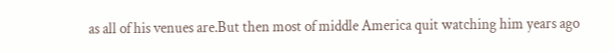as all of his venues are.But then most of middle America quit watching him years ago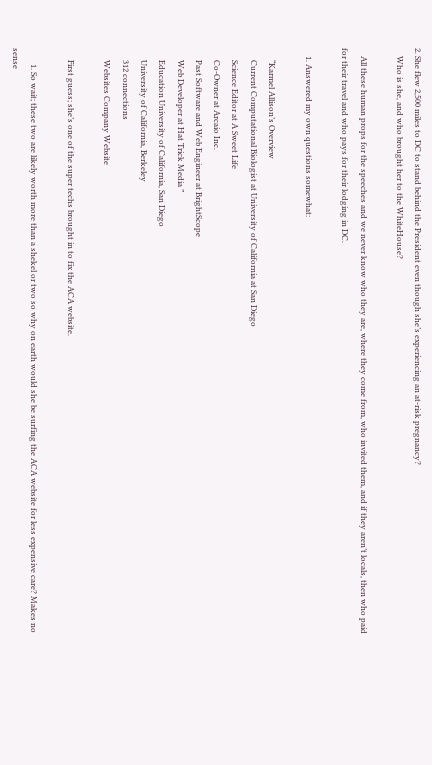2. She flew 2,500 miles to DC to stand behind the President even though she’s experiencing an at-risk pregnancy?
    Who is she, and who brought her to the WhiteHouse?

    All these human props for the speeches and we never know who they are, where they come from, who invited them, and if they aren’t locals, then who paid for their travel and who pays for their lodging in DC.

    1. Answered my own questions somewhat:

      “Karmel Allison’s Overview
      Current Computational Biologist at University of California at San Diego
      Science Editor at A Sweet Life
      Co-Owner at Arcaio Inc.
      Past Software and Web Engineer at BrightScope
      Web Developer at Hat Trick Media ”
      Education University of California, San Diego
      University of California, Berkeley
      312 connections
      Websites Company Website

      First guess; she’s one of the super techs brought in to fix the ACA website.

        1. So wait; these two are likely worth more than a shekel or two so why on earth would she be surfing the ACA website for less expensive care? Makes no sense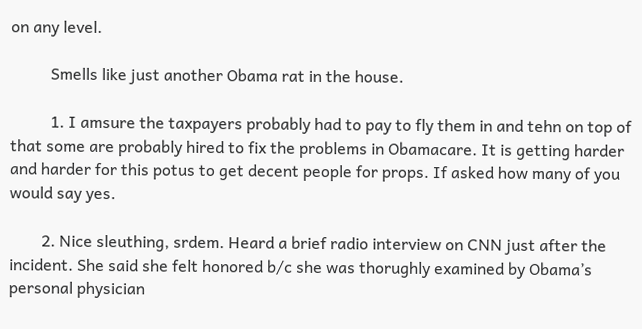on any level.

          Smells like just another Obama rat in the house.

          1. I amsure the taxpayers probably had to pay to fly them in and tehn on top of that some are probably hired to fix the problems in Obamacare. It is getting harder and harder for this potus to get decent people for props. If asked how many of you would say yes.

        2. Nice sleuthing, srdem. Heard a brief radio interview on CNN just after the incident. She said she felt honored b/c she was thorughly examined by Obama’s personal physician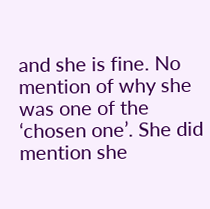and she is fine. No mention of why she was one of the ‘chosen one’. She did mention she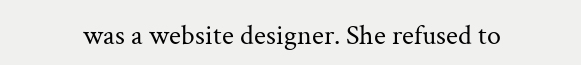was a website designer. She refused to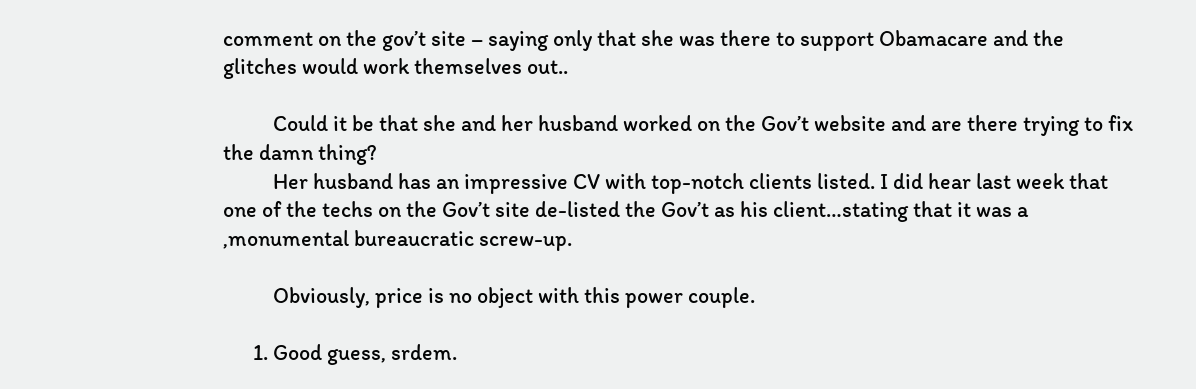comment on the gov’t site – saying only that she was there to support Obamacare and the glitches would work themselves out..

          Could it be that she and her husband worked on the Gov’t website and are there trying to fix the damn thing?
          Her husband has an impressive CV with top-notch clients listed. I did hear last week that one of the techs on the Gov’t site de-listed the Gov’t as his client…stating that it was a ,monumental bureaucratic screw-up.

          Obviously, price is no object with this power couple.

      1. Good guess, srdem.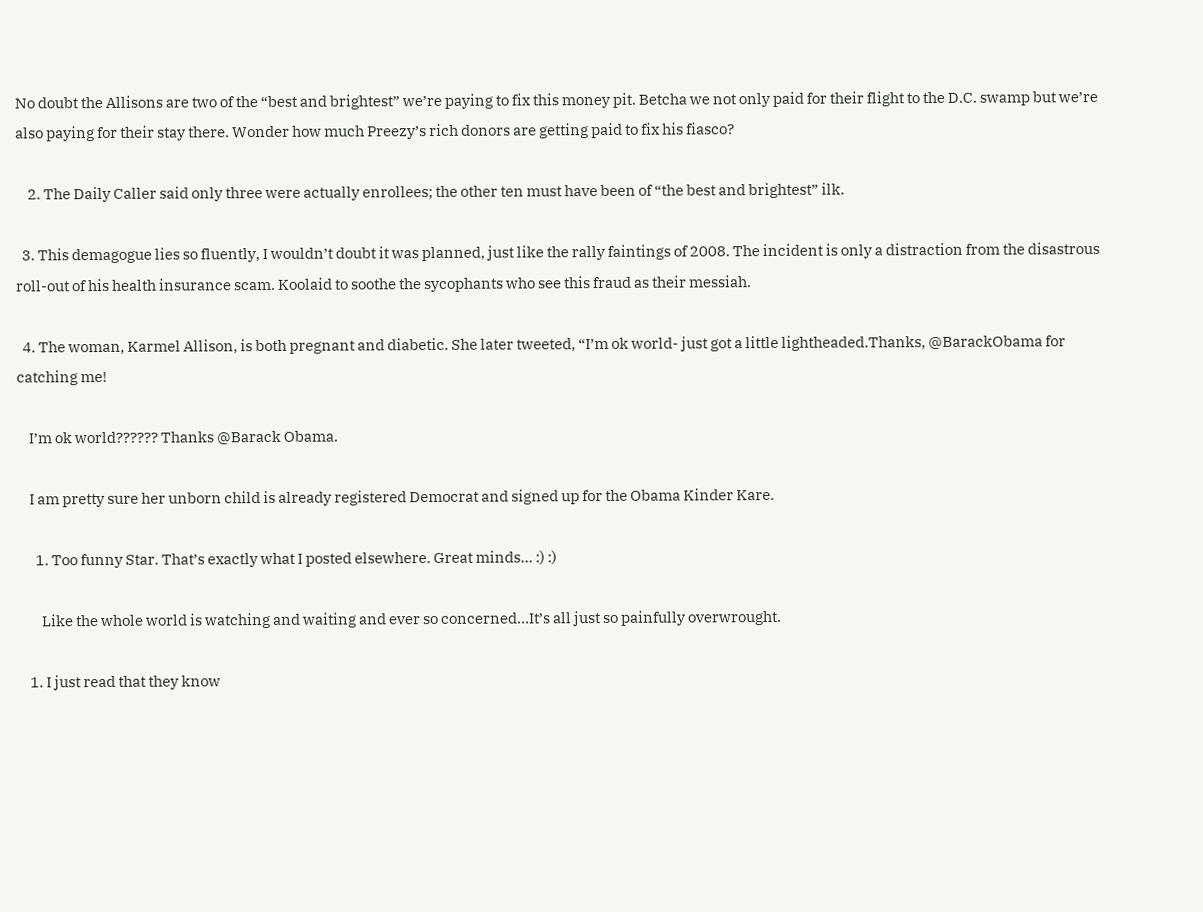No doubt the Allisons are two of the “best and brightest” we’re paying to fix this money pit. Betcha we not only paid for their flight to the D.C. swamp but we’re also paying for their stay there. Wonder how much Preezy’s rich donors are getting paid to fix his fiasco?

    2. The Daily Caller said only three were actually enrollees; the other ten must have been of “the best and brightest” ilk.

  3. This demagogue lies so fluently, I wouldn’t doubt it was planned, just like the rally faintings of 2008. The incident is only a distraction from the disastrous roll-out of his health insurance scam. Koolaid to soothe the sycophants who see this fraud as their messiah.

  4. The woman, Karmel Allison, is both pregnant and diabetic. She later tweeted, “I’m ok world- just got a little lightheaded.Thanks, @BarackObama for catching me!

    I’m ok world?????? Thanks @Barack Obama.

    I am pretty sure her unborn child is already registered Democrat and signed up for the Obama Kinder Kare.

      1. Too funny Star. That’s exactly what I posted elsewhere. Great minds… :) :)

        Like the whole world is watching and waiting and ever so concerned…It’s all just so painfully overwrought.

    1. I just read that they know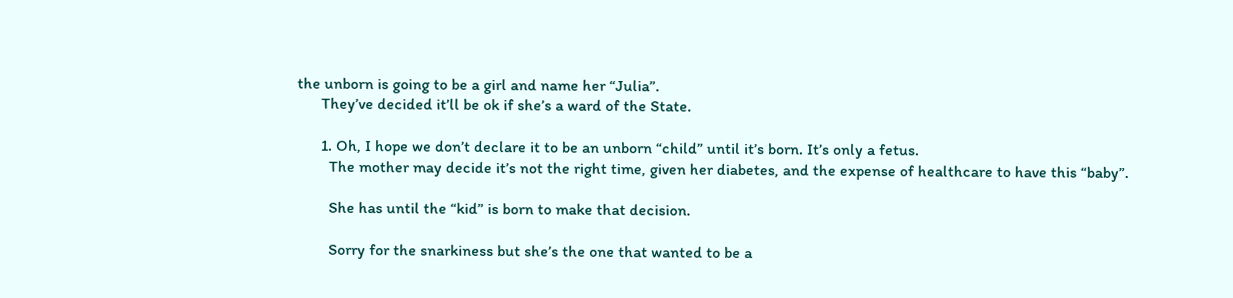the unborn is going to be a girl and name her “Julia”.
      They’ve decided it’ll be ok if she’s a ward of the State.

      1. Oh, I hope we don’t declare it to be an unborn “child” until it’s born. It’s only a fetus.
        The mother may decide it’s not the right time, given her diabetes, and the expense of healthcare to have this “baby”.

        She has until the “kid” is born to make that decision.

        Sorry for the snarkiness but she’s the one that wanted to be a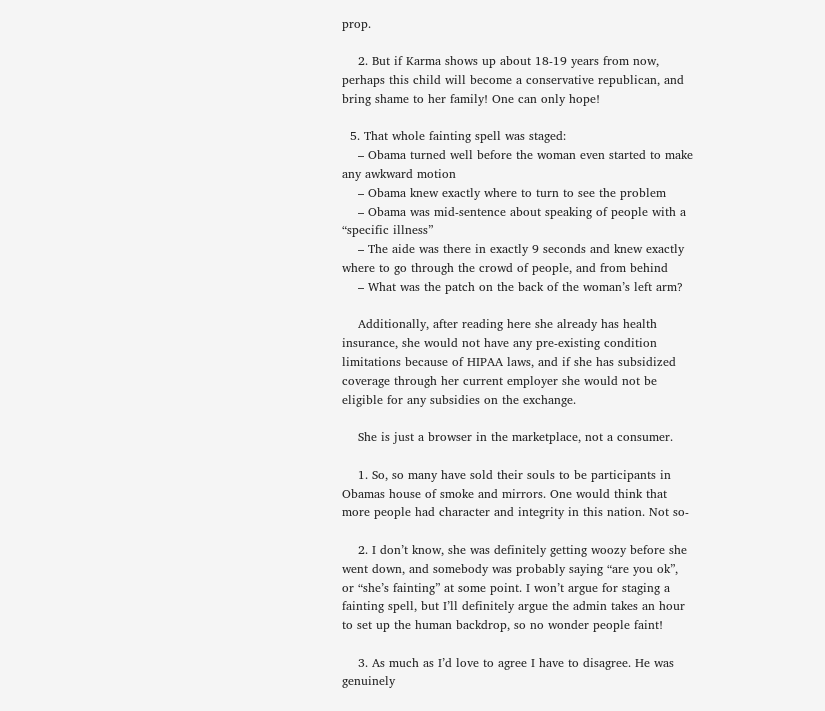prop.

    2. But if Karma shows up about 18-19 years from now, perhaps this child will become a conservative republican, and bring shame to her family! One can only hope!

  5. That whole fainting spell was staged:
    – Obama turned well before the woman even started to make any awkward motion
    – Obama knew exactly where to turn to see the problem
    – Obama was mid-sentence about speaking of people with a “specific illness”
    – The aide was there in exactly 9 seconds and knew exactly where to go through the crowd of people, and from behind
    – What was the patch on the back of the woman’s left arm?

    Additionally, after reading here she already has health insurance, she would not have any pre-existing condition limitations because of HIPAA laws, and if she has subsidized coverage through her current employer she would not be eligible for any subsidies on the exchange.

    She is just a browser in the marketplace, not a consumer.

    1. So, so many have sold their souls to be participants in Obamas house of smoke and mirrors. One would think that more people had character and integrity in this nation. Not so-

    2. I don’t know, she was definitely getting woozy before she went down, and somebody was probably saying “are you ok”, or “she’s fainting” at some point. I won’t argue for staging a fainting spell, but I’ll definitely argue the admin takes an hour to set up the human backdrop, so no wonder people faint!

    3. As much as I’d love to agree I have to disagree. He was genuinely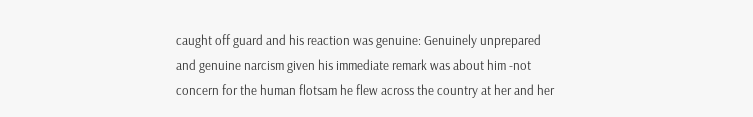caught off guard and his reaction was genuine: Genuinely unprepared and genuine narcism given his immediate remark was about him -not concern for the human flotsam he flew across the country at her and her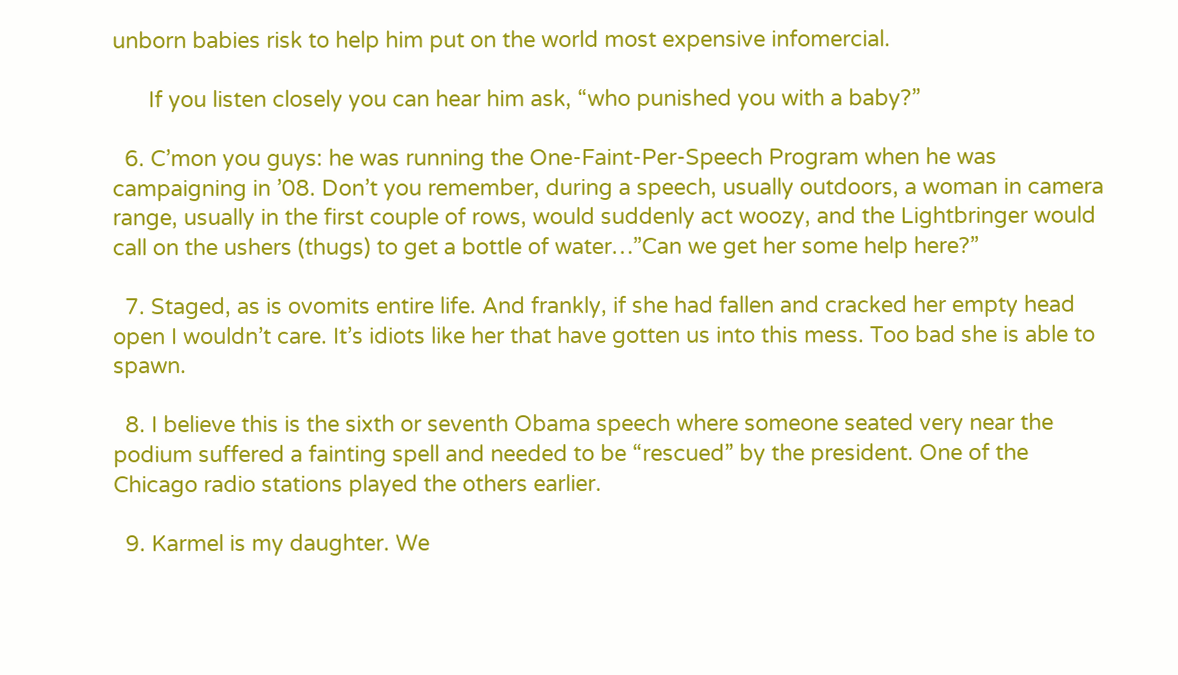unborn babies risk to help him put on the world most expensive infomercial.

      If you listen closely you can hear him ask, “who punished you with a baby?”

  6. C’mon you guys: he was running the One-Faint-Per-Speech Program when he was campaigning in ’08. Don’t you remember, during a speech, usually outdoors, a woman in camera range, usually in the first couple of rows, would suddenly act woozy, and the Lightbringer would call on the ushers (thugs) to get a bottle of water…”Can we get her some help here?”

  7. Staged, as is ovomits entire life. And frankly, if she had fallen and cracked her empty head open I wouldn’t care. It’s idiots like her that have gotten us into this mess. Too bad she is able to spawn.

  8. I believe this is the sixth or seventh Obama speech where someone seated very near the podium suffered a fainting spell and needed to be “rescued” by the president. One of the Chicago radio stations played the others earlier.

  9. Karmel is my daughter. We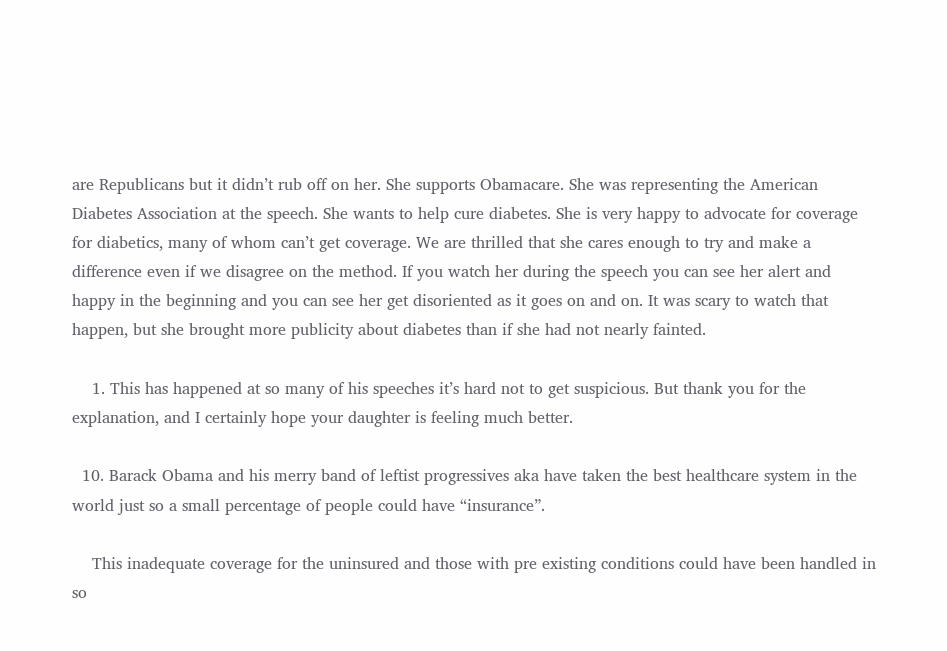are Republicans but it didn’t rub off on her. She supports Obamacare. She was representing the American Diabetes Association at the speech. She wants to help cure diabetes. She is very happy to advocate for coverage for diabetics, many of whom can’t get coverage. We are thrilled that she cares enough to try and make a difference even if we disagree on the method. If you watch her during the speech you can see her alert and happy in the beginning and you can see her get disoriented as it goes on and on. It was scary to watch that happen, but she brought more publicity about diabetes than if she had not nearly fainted.

    1. This has happened at so many of his speeches it’s hard not to get suspicious. But thank you for the explanation, and I certainly hope your daughter is feeling much better.

  10. Barack Obama and his merry band of leftist progressives aka have taken the best healthcare system in the world just so a small percentage of people could have “insurance”.

    This inadequate coverage for the uninsured and those with pre existing conditions could have been handled in so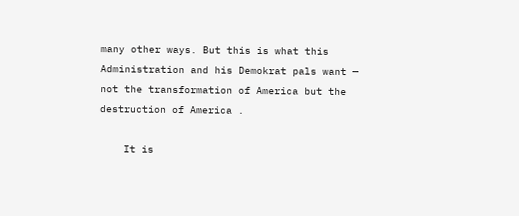many other ways. But this is what this Administration and his Demokrat pals want — not the transformation of America but the destruction of America .

    It is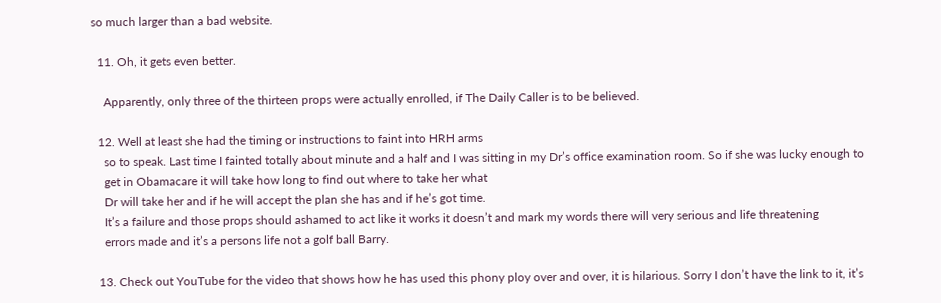so much larger than a bad website.

  11. Oh, it gets even better.

    Apparently, only three of the thirteen props were actually enrolled, if The Daily Caller is to be believed.

  12. Well at least she had the timing or instructions to faint into HRH arms
    so to speak. Last time I fainted totally about minute and a half and I was sitting in my Dr’s office examination room. So if she was lucky enough to
    get in Obamacare it will take how long to find out where to take her what
    Dr will take her and if he will accept the plan she has and if he’s got time.
    It’s a failure and those props should ashamed to act like it works it doesn’t and mark my words there will very serious and life threatening
    errors made and it’s a persons life not a golf ball Barry.

  13. Check out YouTube for the video that shows how he has used this phony ploy over and over, it is hilarious. Sorry I don’t have the link to it, it’s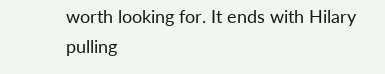worth looking for. It ends with Hilary pulling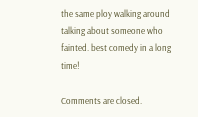the same ploy walking around talking about someone who fainted. best comedy in a long time!

Comments are closed.